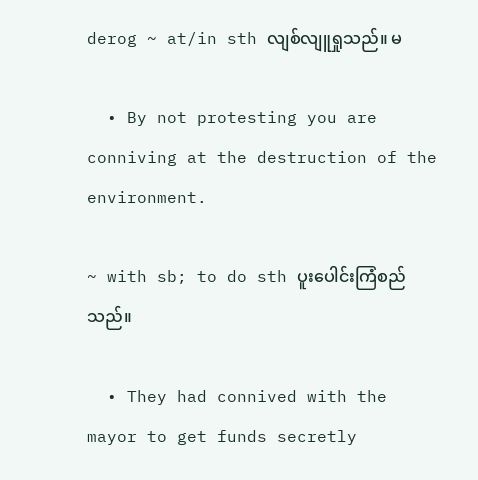derog ~ at/in sth လျစ်လျူရှုသည်။ မ

  • By not protesting you are conniving at the destruction of the environment.

~ with sb; to do sth ပူးပေါင်းကြံစည်သည်။

  • They had connived with the mayor to get funds secretly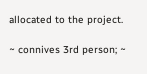allocated to the project.

~ connives 3rd person; ~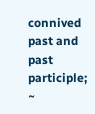connived past and past participle; ~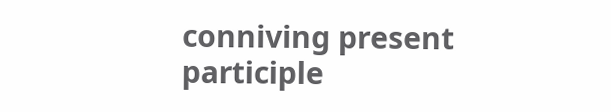conniving present participle